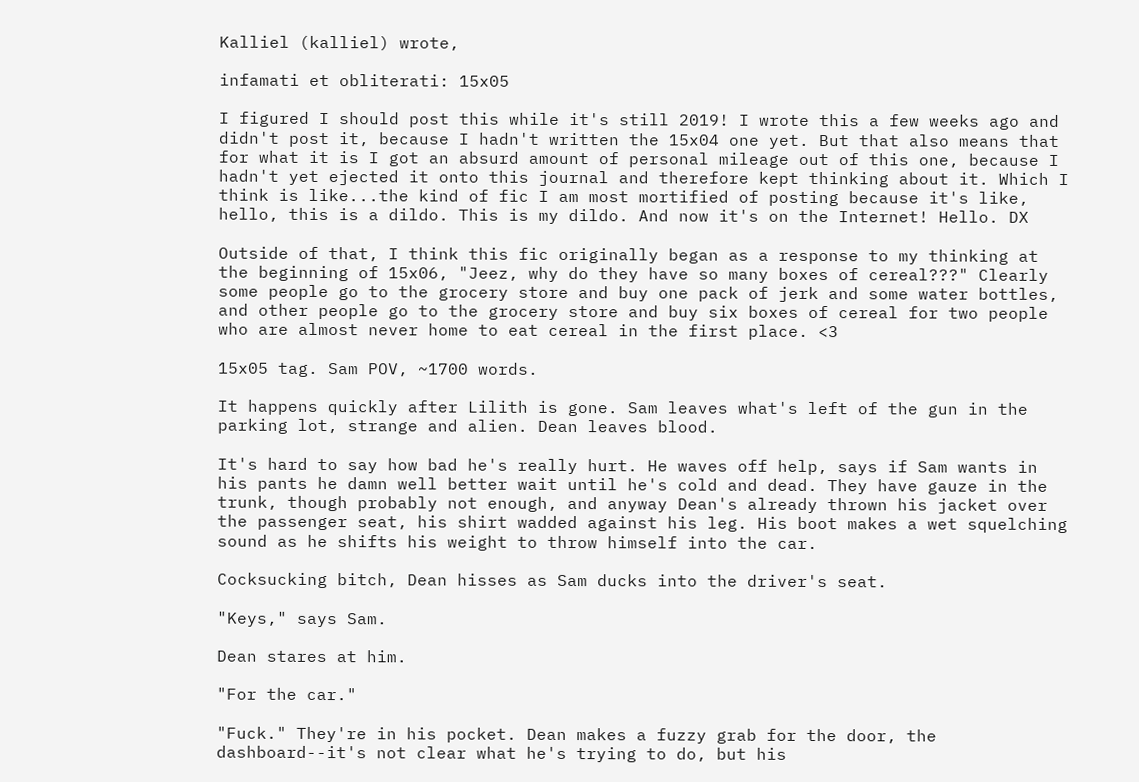Kalliel (kalliel) wrote,

infamati et obliterati: 15x05

I figured I should post this while it's still 2019! I wrote this a few weeks ago and didn't post it, because I hadn't written the 15x04 one yet. But that also means that for what it is I got an absurd amount of personal mileage out of this one, because I hadn't yet ejected it onto this journal and therefore kept thinking about it. Which I think is like...the kind of fic I am most mortified of posting because it's like, hello, this is a dildo. This is my dildo. And now it's on the Internet! Hello. DX

Outside of that, I think this fic originally began as a response to my thinking at the beginning of 15x06, "Jeez, why do they have so many boxes of cereal???" Clearly some people go to the grocery store and buy one pack of jerk and some water bottles, and other people go to the grocery store and buy six boxes of cereal for two people who are almost never home to eat cereal in the first place. <3

15x05 tag. Sam POV, ~1700 words.

It happens quickly after Lilith is gone. Sam leaves what's left of the gun in the parking lot, strange and alien. Dean leaves blood.

It's hard to say how bad he's really hurt. He waves off help, says if Sam wants in his pants he damn well better wait until he's cold and dead. They have gauze in the trunk, though probably not enough, and anyway Dean's already thrown his jacket over the passenger seat, his shirt wadded against his leg. His boot makes a wet squelching sound as he shifts his weight to throw himself into the car.

Cocksucking bitch, Dean hisses as Sam ducks into the driver's seat.

"Keys," says Sam.

Dean stares at him.

"For the car."

"Fuck." They're in his pocket. Dean makes a fuzzy grab for the door, the dashboard--it's not clear what he's trying to do, but his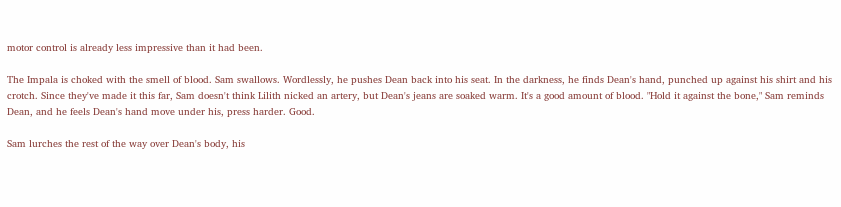motor control is already less impressive than it had been.

The Impala is choked with the smell of blood. Sam swallows. Wordlessly, he pushes Dean back into his seat. In the darkness, he finds Dean's hand, punched up against his shirt and his crotch. Since they've made it this far, Sam doesn't think Lilith nicked an artery, but Dean's jeans are soaked warm. It's a good amount of blood. "Hold it against the bone," Sam reminds Dean, and he feels Dean's hand move under his, press harder. Good.

Sam lurches the rest of the way over Dean's body, his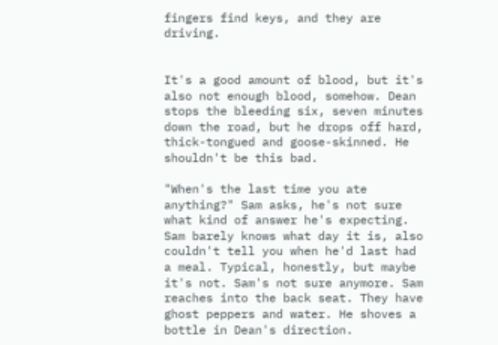fingers find keys, and they are driving.


It's a good amount of blood, but it's also not enough blood, somehow. Dean stops the bleeding six, seven minutes down the road, but he drops off hard, thick-tongued and goose-skinned. He shouldn't be this bad.

"When's the last time you ate anything?" Sam asks, he's not sure what kind of answer he's expecting. Sam barely knows what day it is, also couldn't tell you when he'd last had a meal. Typical, honestly, but maybe it's not. Sam's not sure anymore. Sam reaches into the back seat. They have ghost peppers and water. He shoves a bottle in Dean's direction.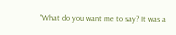"What do you want me to say? It was a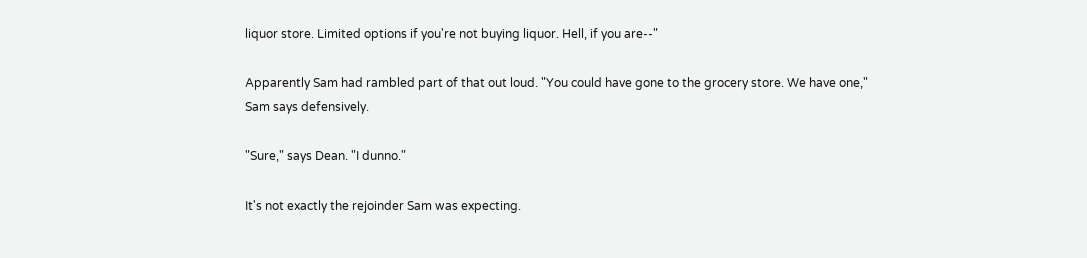liquor store. Limited options if you're not buying liquor. Hell, if you are--"

Apparently Sam had rambled part of that out loud. "You could have gone to the grocery store. We have one," Sam says defensively.

"Sure," says Dean. "I dunno."

It's not exactly the rejoinder Sam was expecting.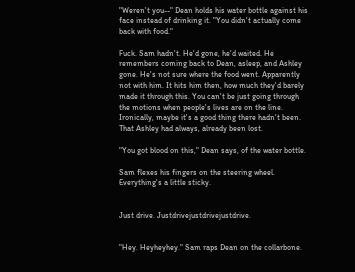"Weren't you--" Dean holds his water bottle against his face instead of drinking it. "You didn't actually come back with food."

Fuck. Sam hadn't. He'd gone, he'd waited. He remembers coming back to Dean, asleep, and Ashley gone. He's not sure where the food went. Apparently not with him. It hits him then, how much they'd barely made it through this. You can't be just going through the motions when people's lives are on the line. Ironically, maybe it's a good thing there hadn't been. That Ashley had always, already been lost.

"You got blood on this," Dean says, of the water bottle.

Sam flexes his fingers on the steering wheel. Everything's a little sticky.


Just drive. Justdrivejustdrivejustdrive.


"Hey. Heyheyhey." Sam raps Dean on the collarbone.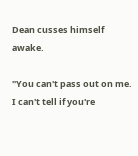Dean cusses himself awake.

"You can't pass out on me. I can't tell if you're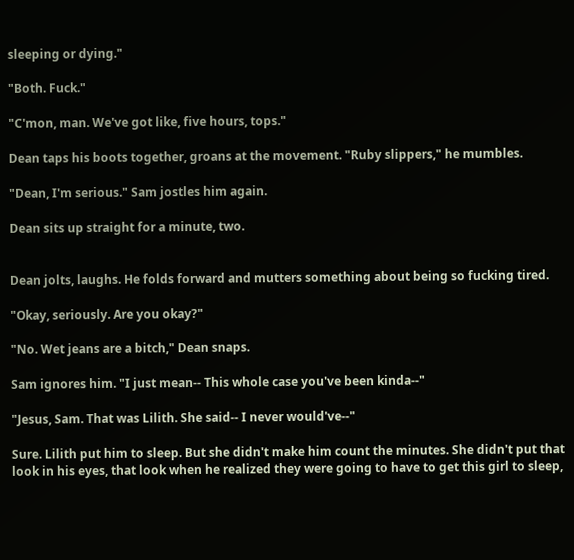sleeping or dying."

"Both. Fuck."

"C'mon, man. We've got like, five hours, tops."

Dean taps his boots together, groans at the movement. "Ruby slippers," he mumbles.

"Dean, I'm serious." Sam jostles him again.

Dean sits up straight for a minute, two.


Dean jolts, laughs. He folds forward and mutters something about being so fucking tired.

"Okay, seriously. Are you okay?"

"No. Wet jeans are a bitch," Dean snaps.

Sam ignores him. "I just mean-- This whole case you've been kinda--"

"Jesus, Sam. That was Lilith. She said-- I never would've--"

Sure. Lilith put him to sleep. But she didn't make him count the minutes. She didn't put that look in his eyes, that look when he realized they were going to have to get this girl to sleep,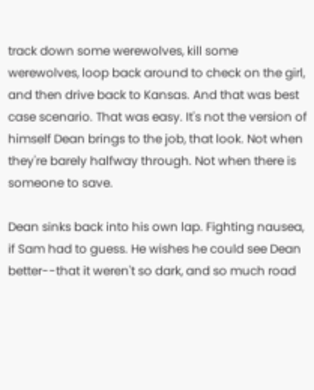track down some werewolves, kill some werewolves, loop back around to check on the girl, and then drive back to Kansas. And that was best case scenario. That was easy. It's not the version of himself Dean brings to the job, that look. Not when they're barely halfway through. Not when there is someone to save.

Dean sinks back into his own lap. Fighting nausea, if Sam had to guess. He wishes he could see Dean better--that it weren't so dark, and so much road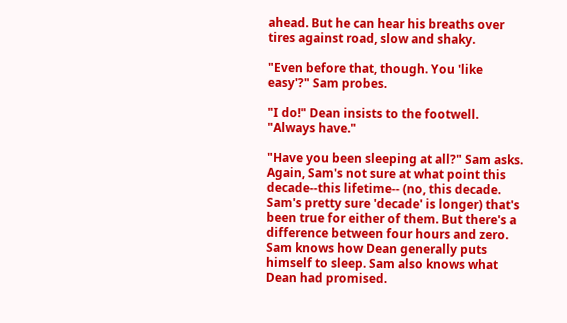ahead. But he can hear his breaths over tires against road, slow and shaky.

"Even before that, though. You 'like easy'?" Sam probes.

"I do!" Dean insists to the footwell. "Always have."

"Have you been sleeping at all?" Sam asks. Again, Sam's not sure at what point this decade--this lifetime-- (no, this decade. Sam's pretty sure 'decade' is longer) that's been true for either of them. But there's a difference between four hours and zero. Sam knows how Dean generally puts himself to sleep. Sam also knows what Dean had promised.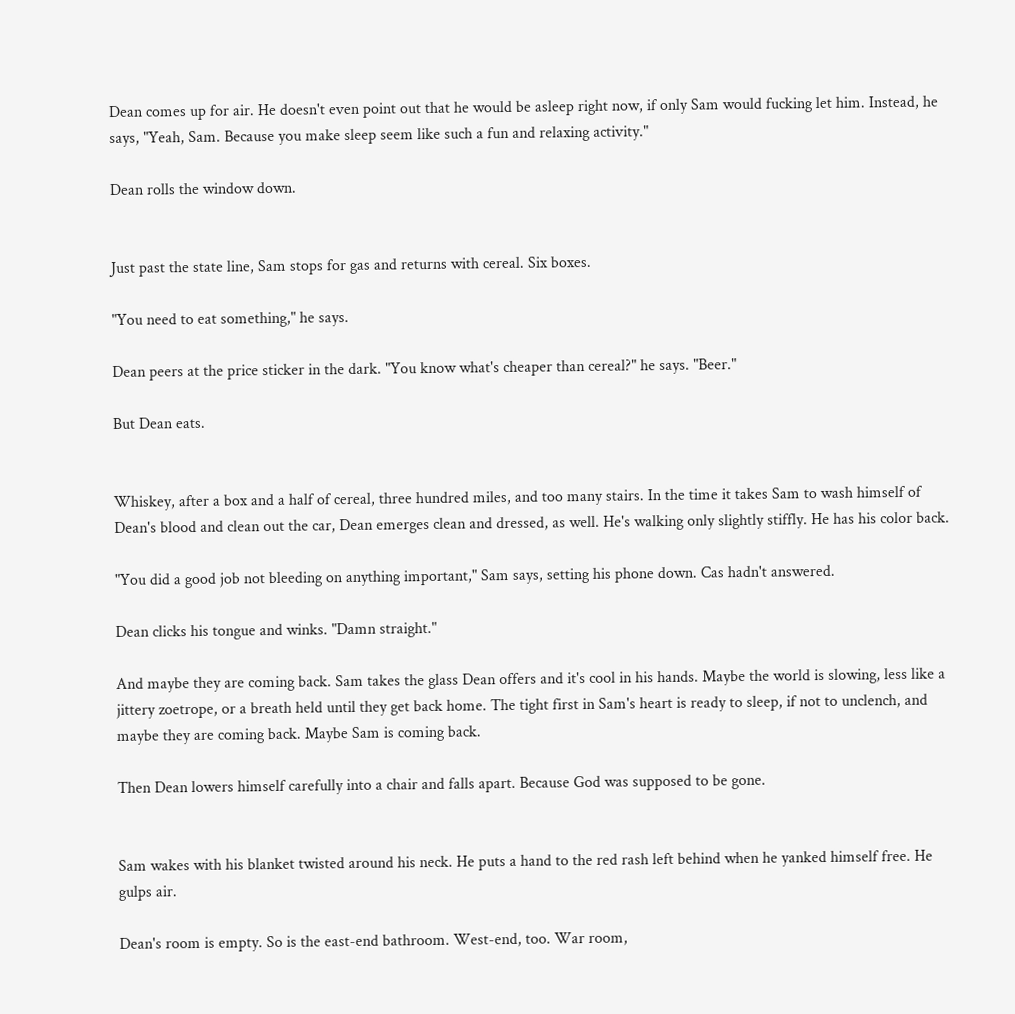Dean comes up for air. He doesn't even point out that he would be asleep right now, if only Sam would fucking let him. Instead, he says, "Yeah, Sam. Because you make sleep seem like such a fun and relaxing activity."

Dean rolls the window down.


Just past the state line, Sam stops for gas and returns with cereal. Six boxes.

"You need to eat something," he says.

Dean peers at the price sticker in the dark. "You know what's cheaper than cereal?" he says. "Beer."

But Dean eats.


Whiskey, after a box and a half of cereal, three hundred miles, and too many stairs. In the time it takes Sam to wash himself of Dean's blood and clean out the car, Dean emerges clean and dressed, as well. He's walking only slightly stiffly. He has his color back.

"You did a good job not bleeding on anything important," Sam says, setting his phone down. Cas hadn't answered.

Dean clicks his tongue and winks. "Damn straight."

And maybe they are coming back. Sam takes the glass Dean offers and it's cool in his hands. Maybe the world is slowing, less like a jittery zoetrope, or a breath held until they get back home. The tight first in Sam's heart is ready to sleep, if not to unclench, and maybe they are coming back. Maybe Sam is coming back.

Then Dean lowers himself carefully into a chair and falls apart. Because God was supposed to be gone.


Sam wakes with his blanket twisted around his neck. He puts a hand to the red rash left behind when he yanked himself free. He gulps air.

Dean's room is empty. So is the east-end bathroom. West-end, too. War room,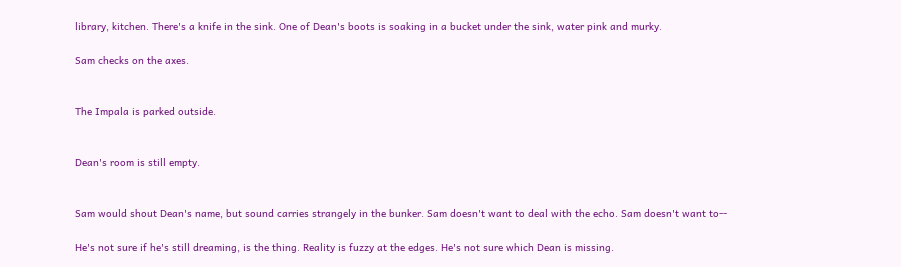library, kitchen. There's a knife in the sink. One of Dean's boots is soaking in a bucket under the sink, water pink and murky.

Sam checks on the axes.


The Impala is parked outside.


Dean's room is still empty.


Sam would shout Dean's name, but sound carries strangely in the bunker. Sam doesn't want to deal with the echo. Sam doesn't want to--

He's not sure if he's still dreaming, is the thing. Reality is fuzzy at the edges. He's not sure which Dean is missing.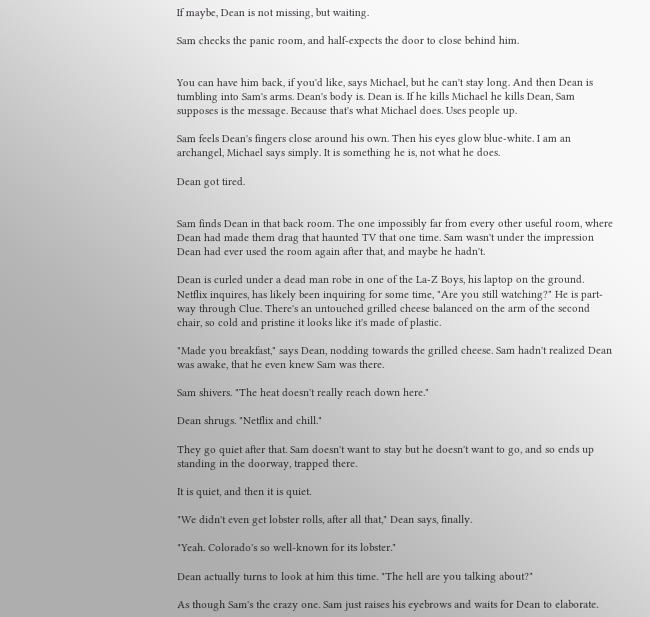If maybe, Dean is not missing, but waiting.

Sam checks the panic room, and half-expects the door to close behind him.


You can have him back, if you'd like, says Michael, but he can't stay long. And then Dean is tumbling into Sam's arms. Dean's body is. Dean is. If he kills Michael he kills Dean, Sam supposes is the message. Because that's what Michael does. Uses people up.

Sam feels Dean's fingers close around his own. Then his eyes glow blue-white. I am an archangel, Michael says simply. It is something he is, not what he does.

Dean got tired.


Sam finds Dean in that back room. The one impossibly far from every other useful room, where Dean had made them drag that haunted TV that one time. Sam wasn't under the impression Dean had ever used the room again after that, and maybe he hadn't.

Dean is curled under a dead man robe in one of the La-Z Boys, his laptop on the ground. Netflix inquires, has likely been inquiring for some time, "Are you still watching?" He is part-way through Clue. There's an untouched grilled cheese balanced on the arm of the second chair, so cold and pristine it looks like it's made of plastic.

"Made you breakfast," says Dean, nodding towards the grilled cheese. Sam hadn't realized Dean was awake, that he even knew Sam was there.

Sam shivers. "The heat doesn't really reach down here."

Dean shrugs. "Netflix and chill."

They go quiet after that. Sam doesn't want to stay but he doesn't want to go, and so ends up standing in the doorway, trapped there.

It is quiet, and then it is quiet.

"We didn't even get lobster rolls, after all that," Dean says, finally.

"Yeah. Colorado's so well-known for its lobster."

Dean actually turns to look at him this time. "The hell are you talking about?"

As though Sam's the crazy one. Sam just raises his eyebrows and waits for Dean to elaborate.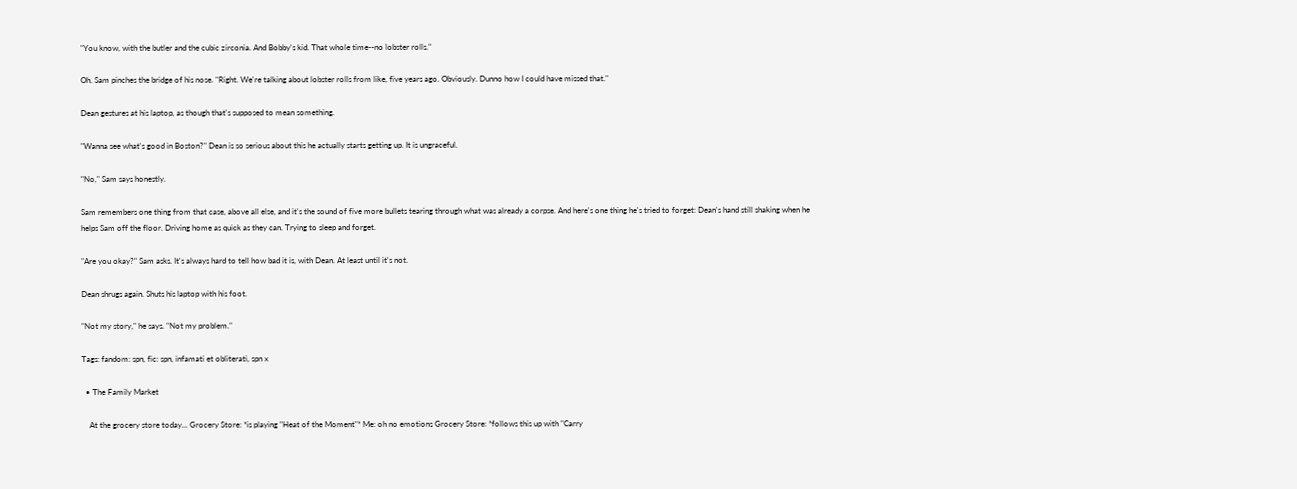"You know, with the butler and the cubic zirconia. And Bobby's kid. That whole time--no lobster rolls."

Oh. Sam pinches the bridge of his nose. "Right. We're talking about lobster rolls from like, five years ago. Obviously. Dunno how I could have missed that."

Dean gestures at his laptop, as though that's supposed to mean something.

"Wanna see what's good in Boston?" Dean is so serious about this he actually starts getting up. It is ungraceful.

"No," Sam says honestly.

Sam remembers one thing from that case, above all else, and it's the sound of five more bullets tearing through what was already a corpse. And here's one thing he's tried to forget: Dean's hand still shaking when he helps Sam off the floor. Driving home as quick as they can. Trying to sleep and forget.

"Are you okay?" Sam asks. It's always hard to tell how bad it is, with Dean. At least until it's not.

Dean shrugs again. Shuts his laptop with his foot.

"Not my story," he says. "Not my problem."

Tags: fandom: spn, fic: spn, infamati et obliterati, spn x

  • The Family Market

    At the grocery store today... Grocery Store: *is playing "Heat of the Moment"* Me: oh no emotions Grocery Store: *follows this up with "Carry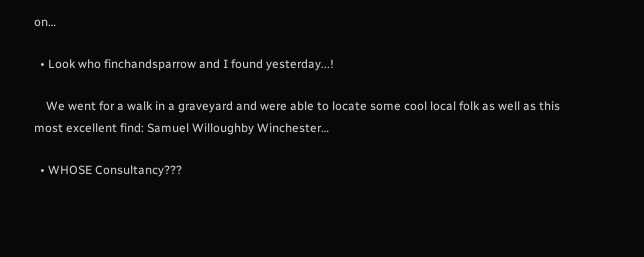on…

  • Look who finchandsparrow and I found yesterday...!

    We went for a walk in a graveyard and were able to locate some cool local folk as well as this most excellent find: Samuel Willoughby Winchester…

  • WHOSE Consultancy???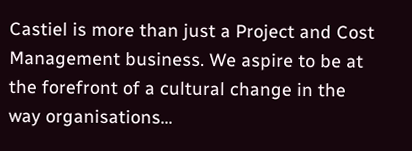Castiel is more than just a Project and Cost Management business. We aspire to be at the forefront of a cultural change in the way organisations…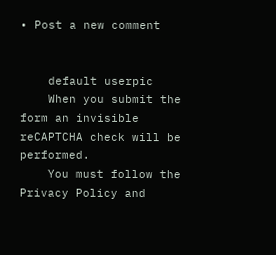• Post a new comment


    default userpic
    When you submit the form an invisible reCAPTCHA check will be performed.
    You must follow the Privacy Policy and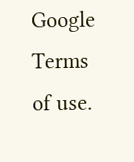Google Terms of use.